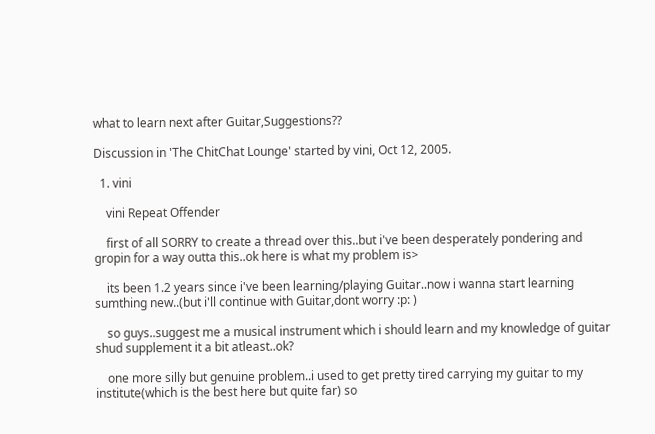what to learn next after Guitar,Suggestions??

Discussion in 'The ChitChat Lounge' started by vini, Oct 12, 2005.

  1. vini

    vini Repeat Offender

    first of all SORRY to create a thread over this..but i've been desperately pondering and gropin for a way outta this..ok here is what my problem is>

    its been 1.2 years since i've been learning/playing Guitar..now i wanna start learning sumthing new..(but i'll continue with Guitar,dont worry :p: )

    so guys..suggest me a musical instrument which i should learn and my knowledge of guitar shud supplement it a bit atleast..ok?

    one more silly but genuine problem..i used to get pretty tired carrying my guitar to my institute(which is the best here but quite far) so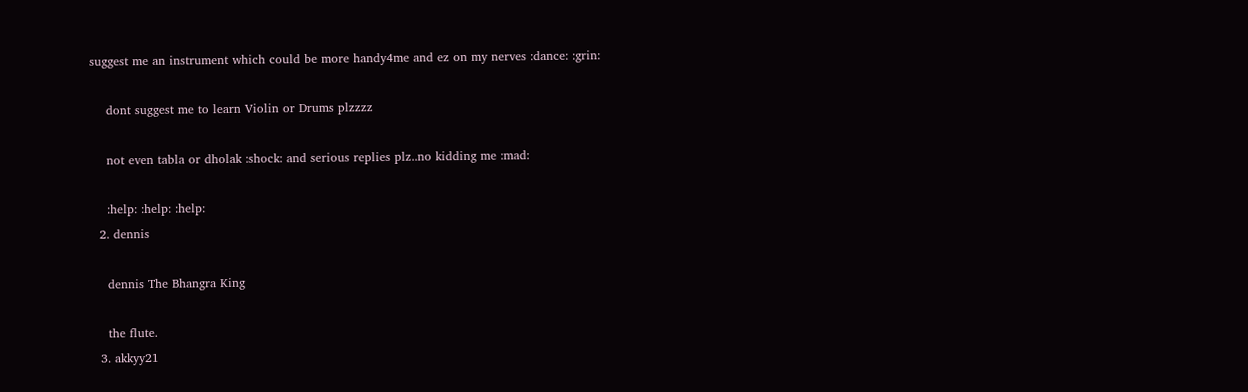suggest me an instrument which could be more handy4me and ez on my nerves :dance: :grin:

    dont suggest me to learn Violin or Drums plzzzz

    not even tabla or dholak :shock: and serious replies plz..no kidding me :mad:

    :help: :help: :help:
  2. dennis

    dennis The Bhangra King

    the flute.
  3. akkyy21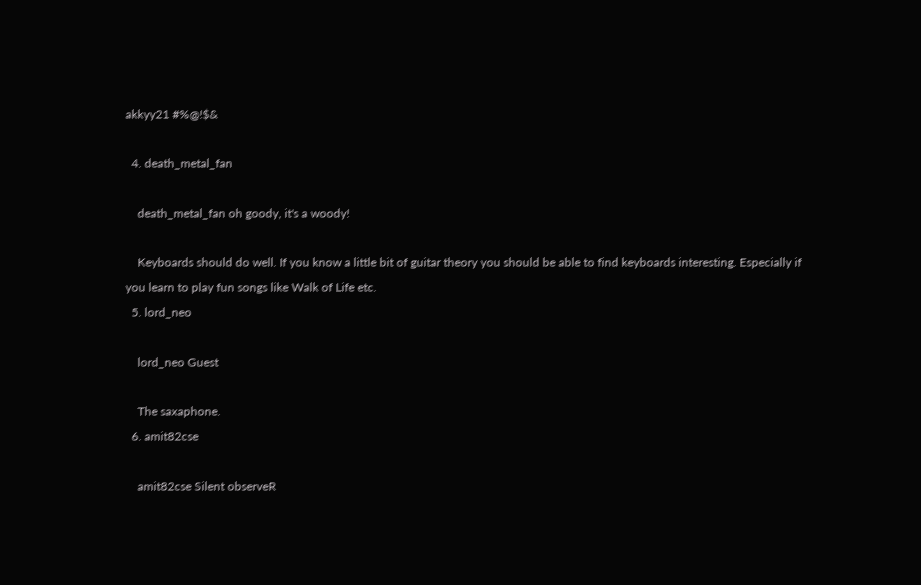akkyy21 #%@!$&

  4. death_metal_fan

    death_metal_fan oh goody, it's a woody!

    Keyboards should do well. If you know a little bit of guitar theory you should be able to find keyboards interesting. Especially if you learn to play fun songs like Walk of Life etc.
  5. lord_neo

    lord_neo Guest

    The saxaphone.
  6. amit82cse

    amit82cse Silent observeR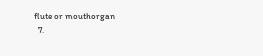flute or mouthorgan
  7.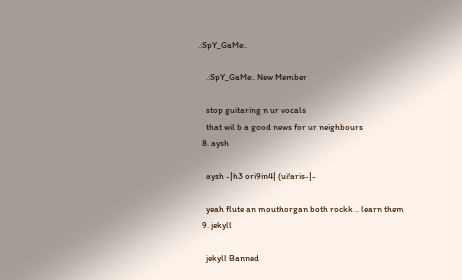.:SpY_GaMe:.

    .:SpY_GaMe:. New Member

    stop guitaring n ur vocals
    that wil b a good news for ur neighbours
  8. aysh

    aysh -|h3 ori9in4| (ui!aris-|-

    yeah flute an mouthorgan both rockk .. learn them
  9. jekyll

    jekyll Banned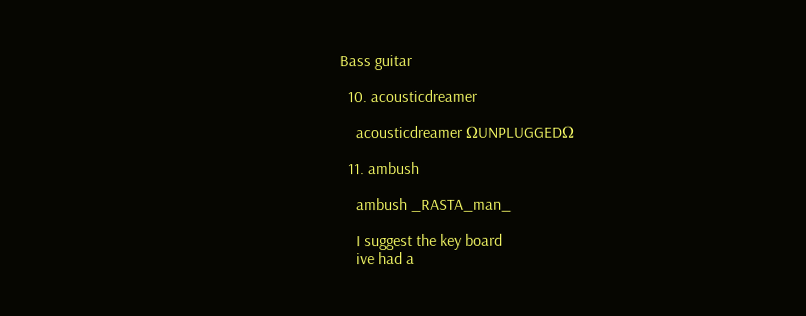Bass guitar

  10. acousticdreamer

    acousticdreamer ΩUNPLUGGEDΩ

  11. ambush

    ambush _RASTA_man_

    I suggest the key board
    ive had a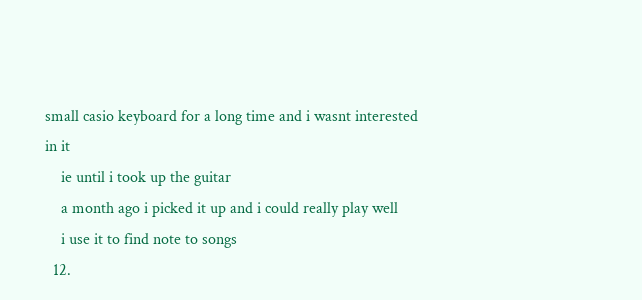small casio keyboard for a long time and i wasnt interested in it
    ie until i took up the guitar
    a month ago i picked it up and i could really play well
    i use it to find note to songs
  12.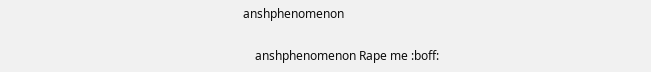anshphenomenon

    anshphenomenon Rape me :boff: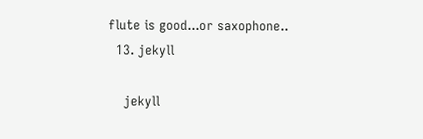flute is good...or saxophone..
  13. jekyll

    jekyll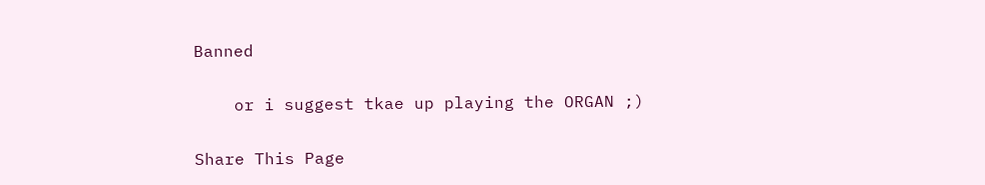Banned

    or i suggest tkae up playing the ORGAN ;)

Share This Page